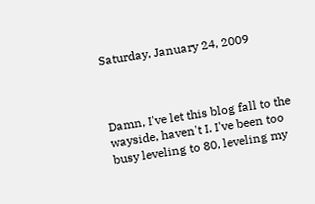Saturday, January 24, 2009



Damn, I've let this blog fall to the wayside, haven't I. I've been too busy leveling to 80, leveling my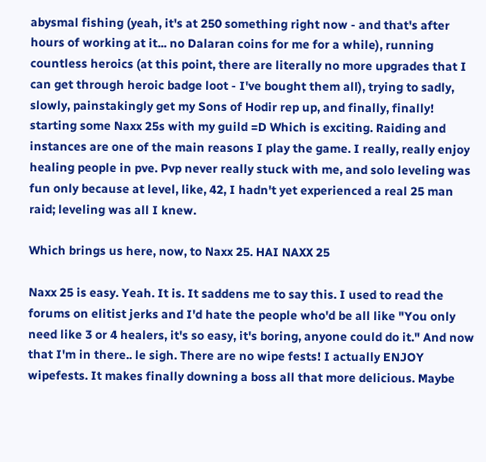abysmal fishing (yeah, it's at 250 something right now - and that's after hours of working at it... no Dalaran coins for me for a while), running countless heroics (at this point, there are literally no more upgrades that I can get through heroic badge loot - I've bought them all), trying to sadly, slowly, painstakingly get my Sons of Hodir rep up, and finally, finally! starting some Naxx 25s with my guild =D Which is exciting. Raiding and instances are one of the main reasons I play the game. I really, really enjoy healing people in pve. Pvp never really stuck with me, and solo leveling was fun only because at level, like, 42, I hadn't yet experienced a real 25 man raid; leveling was all I knew.

Which brings us here, now, to Naxx 25. HAI NAXX 25

Naxx 25 is easy. Yeah. It is. It saddens me to say this. I used to read the forums on elitist jerks and I'd hate the people who'd be all like "You only need like 3 or 4 healers, it's so easy, it's boring, anyone could do it." And now that I'm in there.. le sigh. There are no wipe fests! I actually ENJOY wipefests. It makes finally downing a boss all that more delicious. Maybe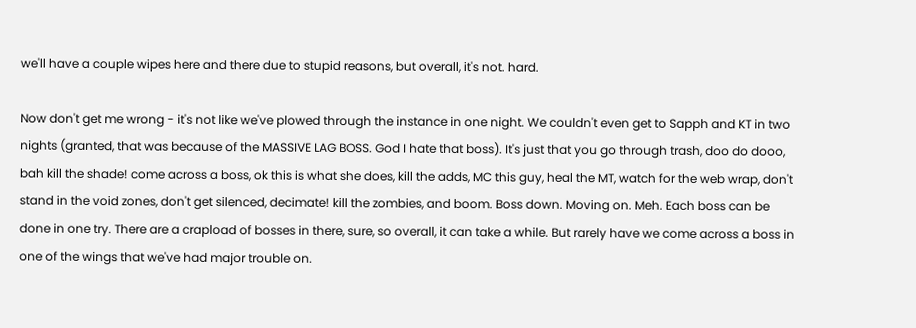we'll have a couple wipes here and there due to stupid reasons, but overall, it's not. hard.

Now don't get me wrong - it's not like we've plowed through the instance in one night. We couldn't even get to Sapph and KT in two nights (granted, that was because of the MASSIVE LAG BOSS. God I hate that boss). It's just that you go through trash, doo do dooo, bah kill the shade! come across a boss, ok this is what she does, kill the adds, MC this guy, heal the MT, watch for the web wrap, don't stand in the void zones, don't get silenced, decimate! kill the zombies, and boom. Boss down. Moving on. Meh. Each boss can be done in one try. There are a crapload of bosses in there, sure, so overall, it can take a while. But rarely have we come across a boss in one of the wings that we've had major trouble on.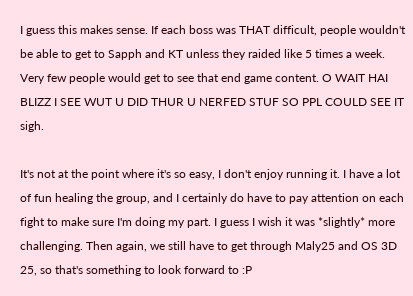I guess this makes sense. If each boss was THAT difficult, people wouldn't be able to get to Sapph and KT unless they raided like 5 times a week. Very few people would get to see that end game content. O WAIT HAI BLIZZ I SEE WUT U DID THUR U NERFED STUF SO PPL COULD SEE IT sigh.

It's not at the point where it's so easy, I don't enjoy running it. I have a lot of fun healing the group, and I certainly do have to pay attention on each fight to make sure I'm doing my part. I guess I wish it was *slightly* more challenging. Then again, we still have to get through Maly25 and OS 3D 25, so that's something to look forward to :P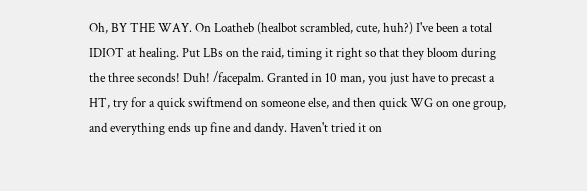Oh, BY THE WAY. On Loatheb (healbot scrambled, cute, huh?) I've been a total IDIOT at healing. Put LBs on the raid, timing it right so that they bloom during the three seconds! Duh! /facepalm. Granted in 10 man, you just have to precast a HT, try for a quick swiftmend on someone else, and then quick WG on one group, and everything ends up fine and dandy. Haven't tried it on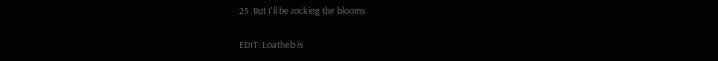25. But I'll be rocking the blooms.

EDIT: Loatheb is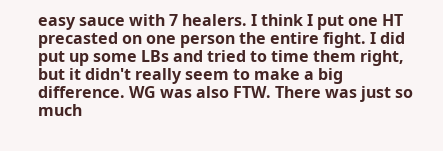easy sauce with 7 healers. I think I put one HT precasted on one person the entire fight. I did put up some LBs and tried to time them right, but it didn't really seem to make a big difference. WG was also FTW. There was just so much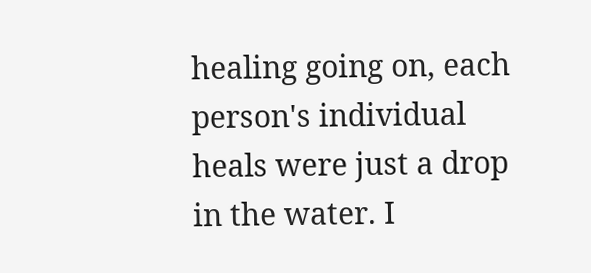healing going on, each person's individual heals were just a drop in the water. I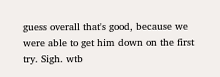guess overall that's good, because we were able to get him down on the first try. Sigh. wtb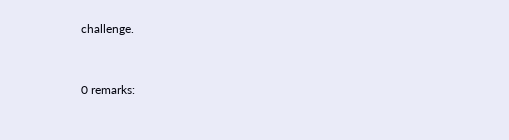challenge.


0 remarks: